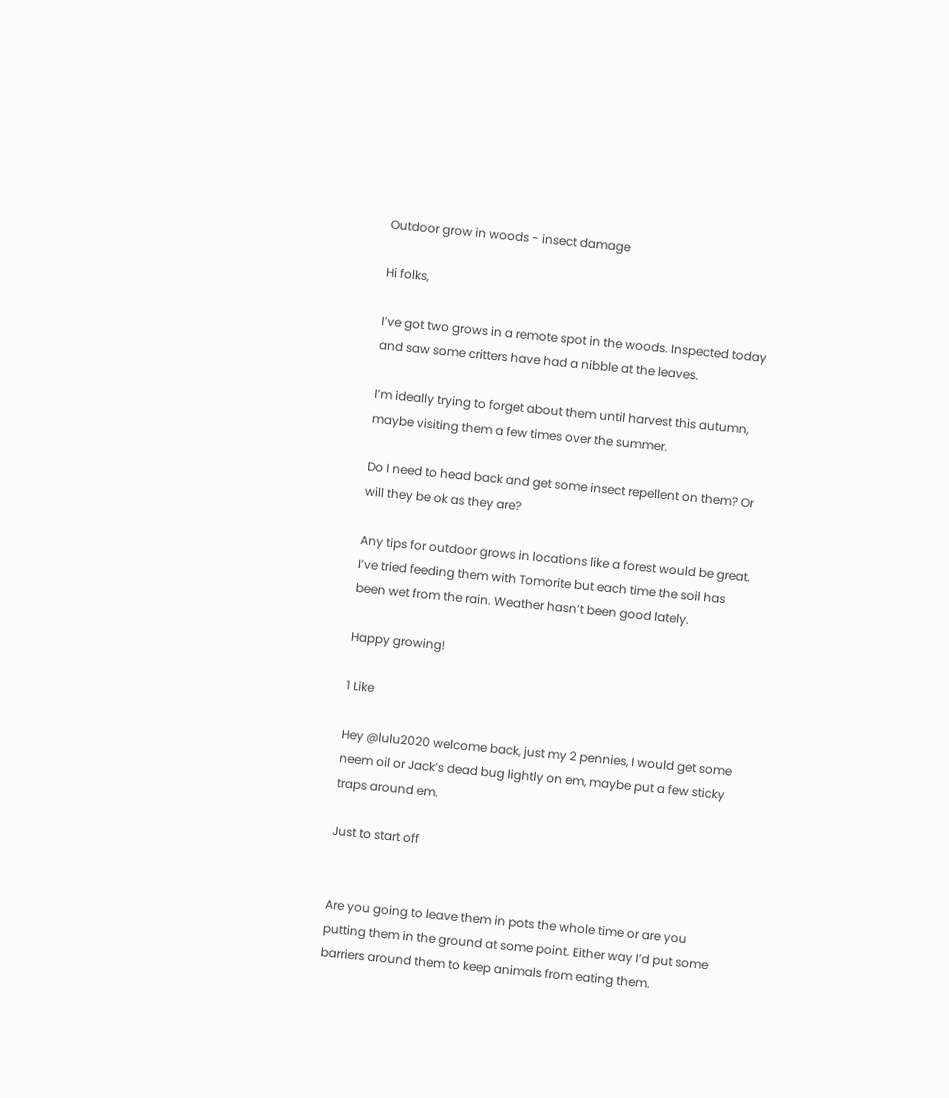Outdoor grow in woods - insect damage

Hi folks,

I’ve got two grows in a remote spot in the woods. Inspected today and saw some critters have had a nibble at the leaves.

I’m ideally trying to forget about them until harvest this autumn, maybe visiting them a few times over the summer.

Do I need to head back and get some insect repellent on them? Or will they be ok as they are?

Any tips for outdoor grows in locations like a forest would be great. I’ve tried feeding them with Tomorite but each time the soil has been wet from the rain. Weather hasn’t been good lately.

Happy growing!

1 Like

Hey @lulu2020 welcome back, just my 2 pennies, I would get some neem oil or Jack’s dead bug lightly on em, maybe put a few sticky traps around em.

Just to start off


Are you going to leave them in pots the whole time or are you putting them in the ground at some point. Either way I’d put some barriers around them to keep animals from eating them.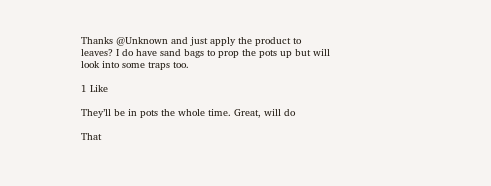Thanks @Unknown and just apply the product to leaves? I do have sand bags to prop the pots up but will look into some traps too.

1 Like

They’ll be in pots the whole time. Great, will do

That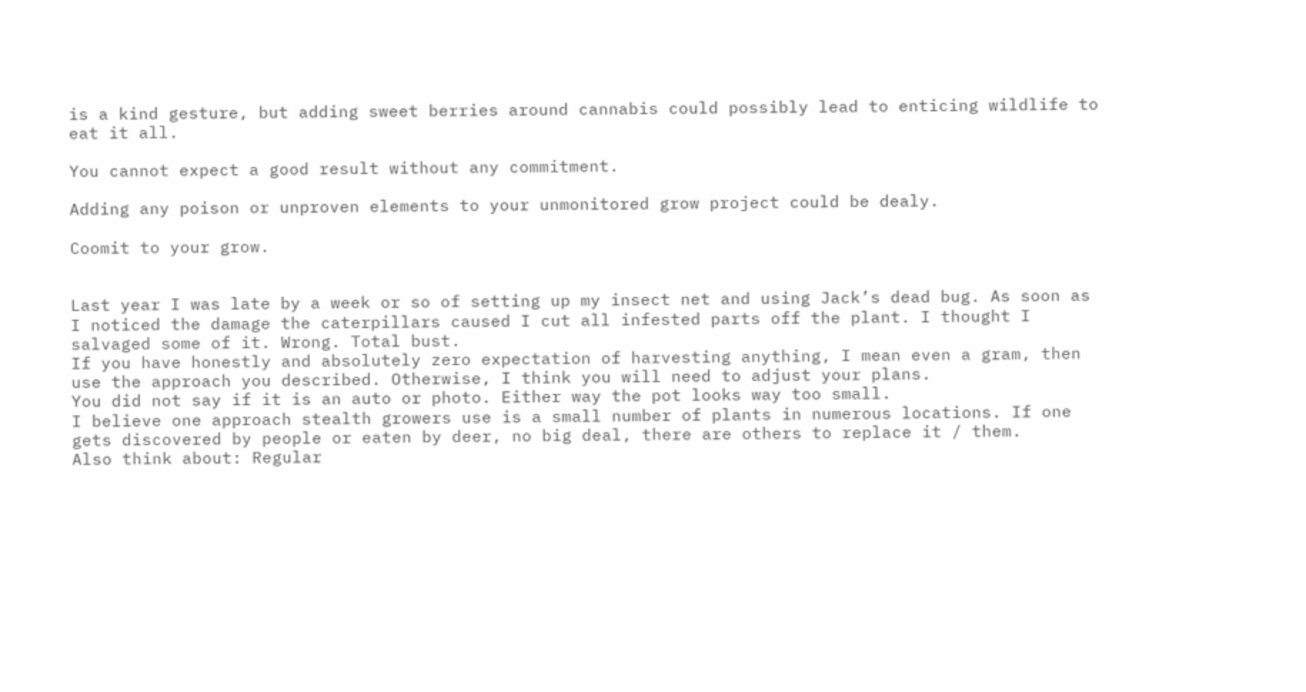is a kind gesture, but adding sweet berries around cannabis could possibly lead to enticing wildlife to eat it all.

You cannot expect a good result without any commitment.

Adding any poison or unproven elements to your unmonitored grow project could be dealy.

Coomit to your grow.


Last year I was late by a week or so of setting up my insect net and using Jack’s dead bug. As soon as I noticed the damage the caterpillars caused I cut all infested parts off the plant. I thought I salvaged some of it. Wrong. Total bust.
If you have honestly and absolutely zero expectation of harvesting anything, I mean even a gram, then use the approach you described. Otherwise, I think you will need to adjust your plans.
You did not say if it is an auto or photo. Either way the pot looks way too small.
I believe one approach stealth growers use is a small number of plants in numerous locations. If one gets discovered by people or eaten by deer, no big deal, there are others to replace it / them.
Also think about: Regular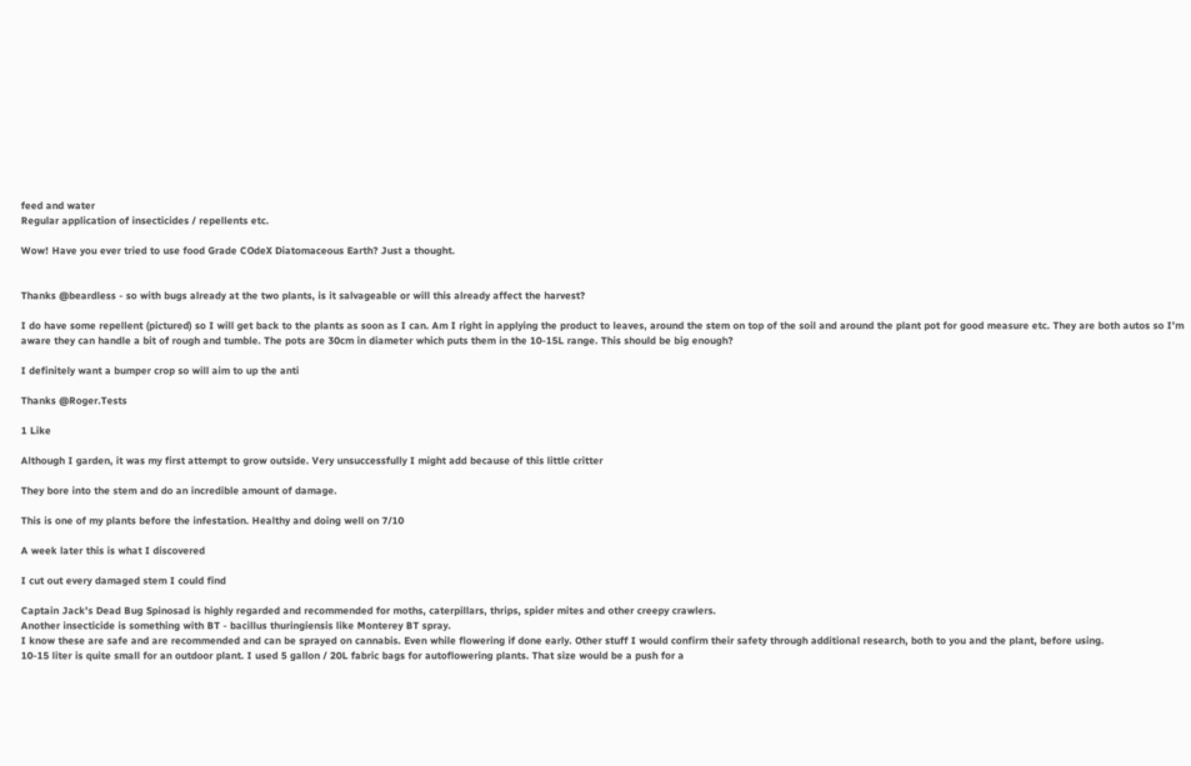feed and water
Regular application of insecticides / repellents etc.

Wow! Have you ever tried to use food Grade COdeX Diatomaceous Earth? Just a thought.


Thanks @beardless - so with bugs already at the two plants, is it salvageable or will this already affect the harvest?

I do have some repellent (pictured) so I will get back to the plants as soon as I can. Am I right in applying the product to leaves, around the stem on top of the soil and around the plant pot for good measure etc. They are both autos so I’m aware they can handle a bit of rough and tumble. The pots are 30cm in diameter which puts them in the 10-15L range. This should be big enough?

I definitely want a bumper crop so will aim to up the anti

Thanks @Roger.Tests

1 Like

Although I garden, it was my first attempt to grow outside. Very unsuccessfully I might add because of this little critter

They bore into the stem and do an incredible amount of damage.

This is one of my plants before the infestation. Healthy and doing well on 7/10

A week later this is what I discovered

I cut out every damaged stem I could find

Captain Jack’s Dead Bug Spinosad is highly regarded and recommended for moths, caterpillars, thrips, spider mites and other creepy crawlers.
Another insecticide is something with BT - bacillus thuringiensis like Monterey BT spray.
I know these are safe and are recommended and can be sprayed on cannabis. Even while flowering if done early. Other stuff I would confirm their safety through additional research, both to you and the plant, before using.
10-15 liter is quite small for an outdoor plant. I used 5 gallon / 20L fabric bags for autoflowering plants. That size would be a push for a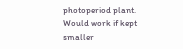photoperiod plant. Would work if kept smaller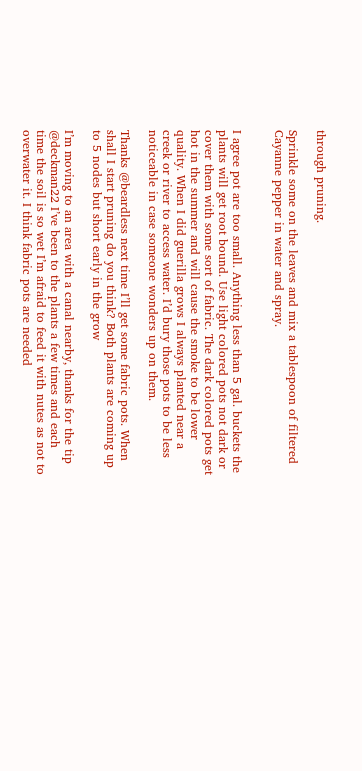through pruning.

Sprinkle some on the leaves and mix a tablespoon of filtered Cayanne pepper in water and spray.


I agree pot are too small. Anything less than 5 gal. buckets the plants will get root bound. Use light colored pots not dark or cover them with some sort of fabric. The dark colored pots get hot in the summer and will cause the smoke to be lower quality. When I did guerilla grows I always planted near a creek or river to access water. I’d bury those pots to be less noticeable in case someone wonders up on them.

Thanks @beardless next time I’ll get some fabric pots. When shall I start pruning do you think? Both plants are coming up to 5 nodes but short early in the grow

I’m moving to an area with a canal nearby, thanks for the tip @deckman22 I’ve been to the plants a few times and each time the soil is so wet I’m afraid to feed it with nutes as not to overwater it. I think fabric pots are needed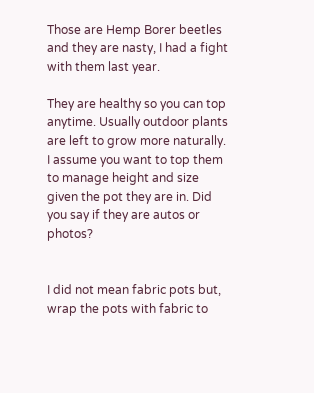Those are Hemp Borer beetles and they are nasty, I had a fight with them last year.

They are healthy so you can top anytime. Usually outdoor plants are left to grow more naturally. I assume you want to top them to manage height and size given the pot they are in. Did you say if they are autos or photos?


I did not mean fabric pots but, wrap the pots with fabric to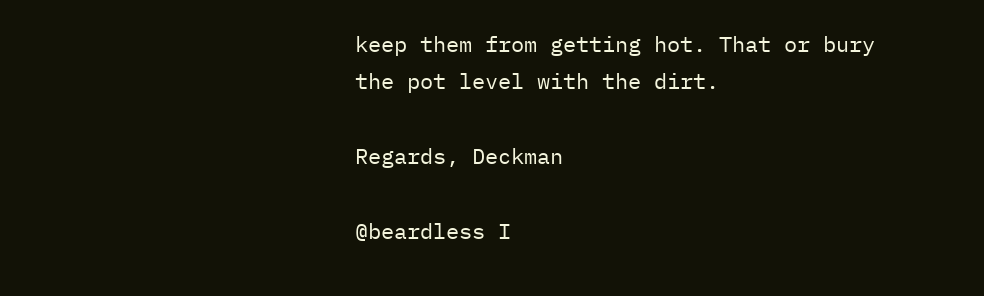keep them from getting hot. That or bury the pot level with the dirt.

Regards, Deckman

@beardless I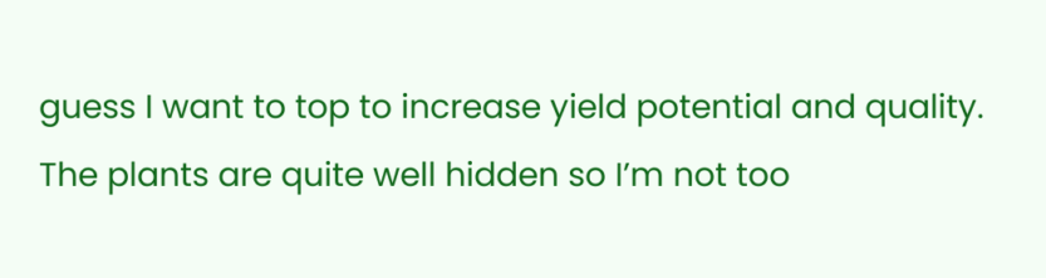guess I want to top to increase yield potential and quality. The plants are quite well hidden so I’m not too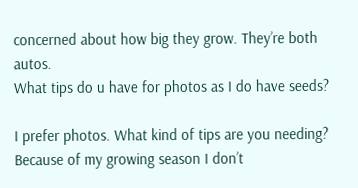concerned about how big they grow. They’re both autos.
What tips do u have for photos as I do have seeds?

I prefer photos. What kind of tips are you needing? Because of my growing season I don’t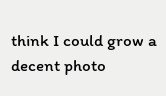think I could grow a decent photo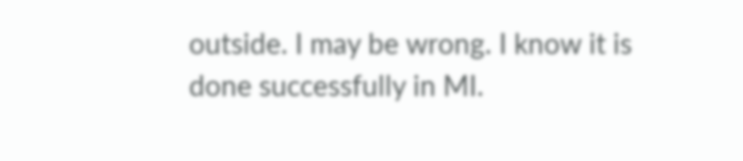outside. I may be wrong. I know it is done successfully in MI.